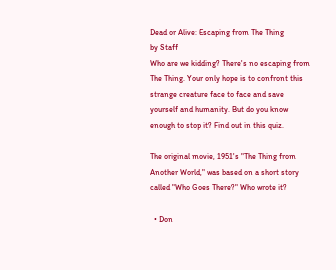Dead or Alive: Escaping from The Thing
by Staff
Who are we kidding? There's no escaping from The Thing. Your only hope is to confront this strange creature face to face and save yourself and humanity. But do you know enough to stop it? Find out in this quiz.

The original movie, 1951's "The Thing from Another World," was based on a short story called "Who Goes There?" Who wrote it?

  • Don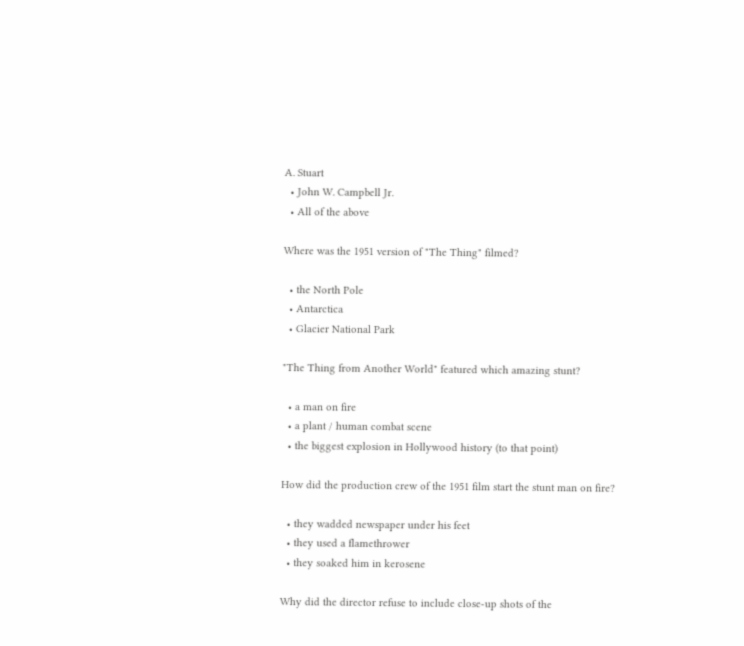A. Stuart
  • John W. Campbell Jr.
  • All of the above

Where was the 1951 version of "The Thing" filmed?

  • the North Pole
  • Antarctica
  • Glacier National Park

"The Thing from Another World" featured which amazing stunt?

  • a man on fire
  • a plant / human combat scene
  • the biggest explosion in Hollywood history (to that point)

How did the production crew of the 1951 film start the stunt man on fire?

  • they wadded newspaper under his feet
  • they used a flamethrower
  • they soaked him in kerosene

Why did the director refuse to include close-up shots of the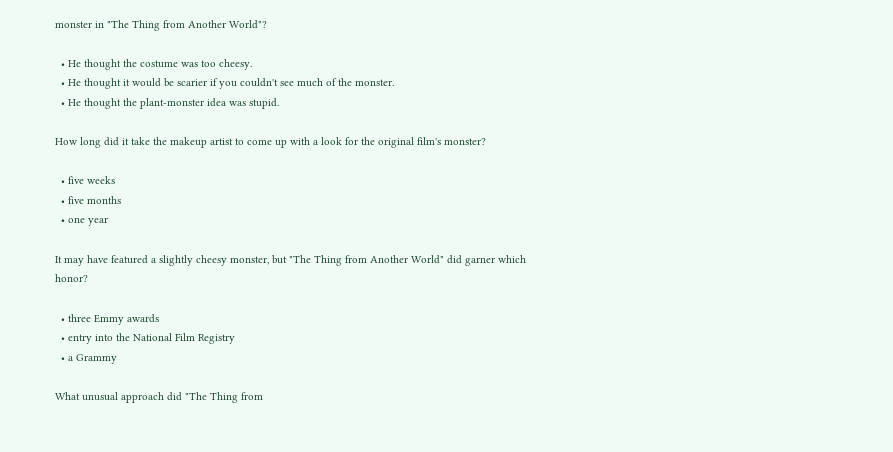monster in "The Thing from Another World"?

  • He thought the costume was too cheesy.
  • He thought it would be scarier if you couldn't see much of the monster.
  • He thought the plant-monster idea was stupid.

How long did it take the makeup artist to come up with a look for the original film's monster?

  • five weeks
  • five months
  • one year

It may have featured a slightly cheesy monster, but "The Thing from Another World" did garner which honor?

  • three Emmy awards
  • entry into the National Film Registry
  • a Grammy

What unusual approach did "The Thing from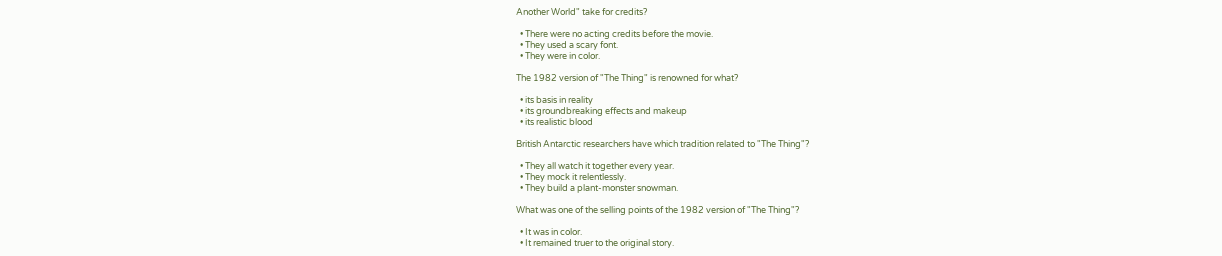Another World" take for credits?

  • There were no acting credits before the movie.
  • They used a scary font.
  • They were in color.

The 1982 version of "The Thing" is renowned for what?

  • its basis in reality
  • its groundbreaking effects and makeup
  • its realistic blood

British Antarctic researchers have which tradition related to "The Thing"?

  • They all watch it together every year.
  • They mock it relentlessly.
  • They build a plant-monster snowman.

What was one of the selling points of the 1982 version of "The Thing"?

  • It was in color.
  • It remained truer to the original story.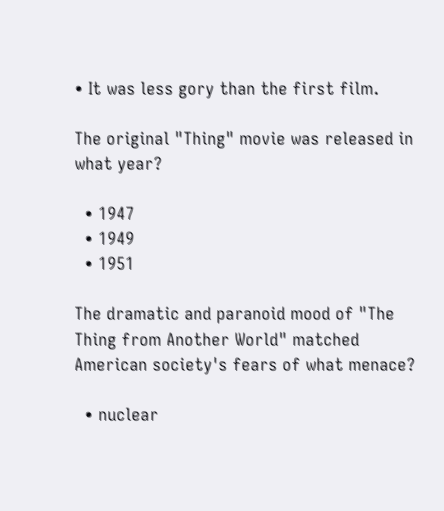• It was less gory than the first film.

The original "Thing" movie was released in what year?

  • 1947
  • 1949
  • 1951

The dramatic and paranoid mood of "The Thing from Another World" matched American society's fears of what menace?

  • nuclear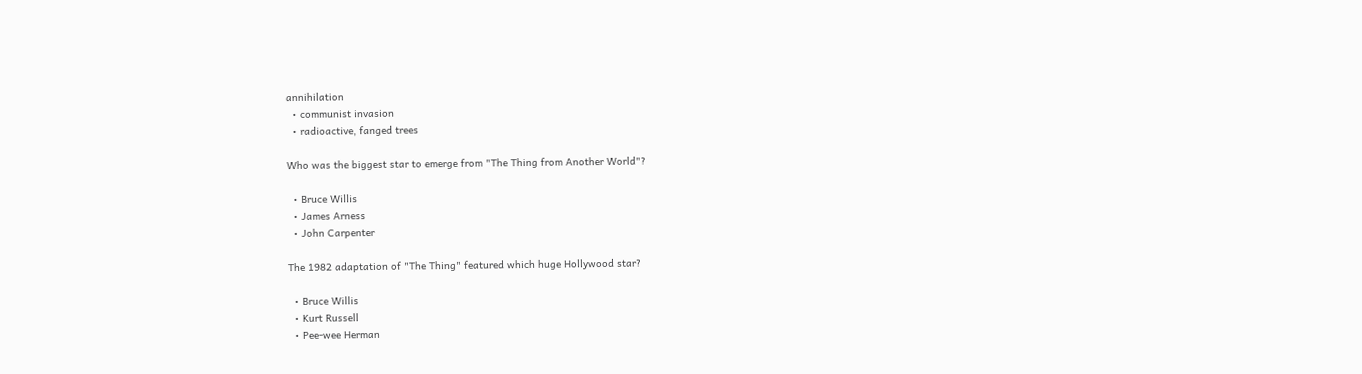annihilation
  • communist invasion
  • radioactive, fanged trees

Who was the biggest star to emerge from "The Thing from Another World"?

  • Bruce Willis
  • James Arness
  • John Carpenter

The 1982 adaptation of "The Thing" featured which huge Hollywood star?

  • Bruce Willis
  • Kurt Russell
  • Pee-wee Herman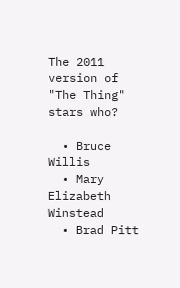The 2011 version of "The Thing" stars who?

  • Bruce Willis
  • Mary Elizabeth Winstead
  • Brad Pitt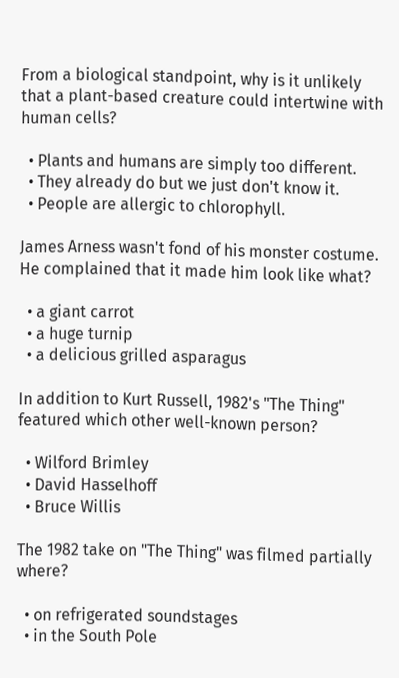From a biological standpoint, why is it unlikely that a plant-based creature could intertwine with human cells?

  • Plants and humans are simply too different.
  • They already do but we just don't know it.
  • People are allergic to chlorophyll.

James Arness wasn't fond of his monster costume. He complained that it made him look like what?

  • a giant carrot
  • a huge turnip
  • a delicious grilled asparagus

In addition to Kurt Russell, 1982's "The Thing" featured which other well-known person?

  • Wilford Brimley
  • David Hasselhoff
  • Bruce Willis

The 1982 take on "The Thing" was filmed partially where?

  • on refrigerated soundstages
  • in the South Pole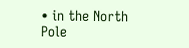• in the North Pole